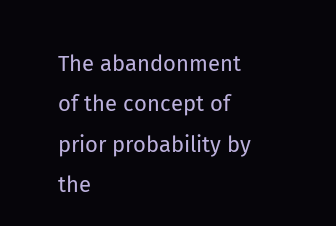The abandonment of the concept of prior probability by the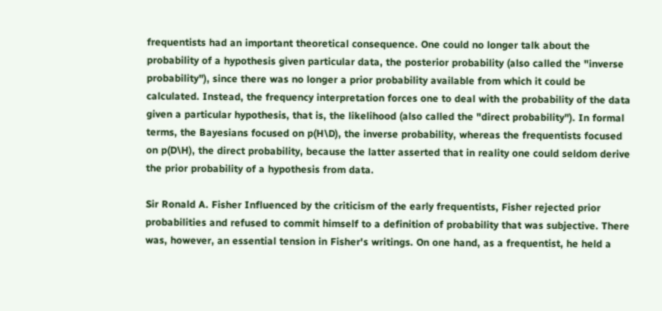frequentists had an important theoretical consequence. One could no longer talk about the probability of a hypothesis given particular data, the posterior probability (also called the "inverse probability"), since there was no longer a prior probability available from which it could be calculated. Instead, the frequency interpretation forces one to deal with the probability of the data given a particular hypothesis, that is, the likelihood (also called the "direct probability"). In formal terms, the Bayesians focused on p(H\D), the inverse probability, whereas the frequentists focused on p(D\H), the direct probability, because the latter asserted that in reality one could seldom derive the prior probability of a hypothesis from data.

Sir Ronald A. Fisher Influenced by the criticism of the early frequentists, Fisher rejected prior probabilities and refused to commit himself to a definition of probability that was subjective. There was, however, an essential tension in Fisher's writings. On one hand, as a frequentist, he held a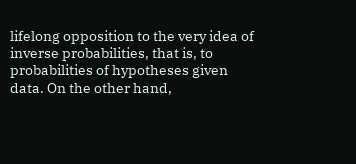lifelong opposition to the very idea of inverse probabilities, that is, to probabilities of hypotheses given data. On the other hand,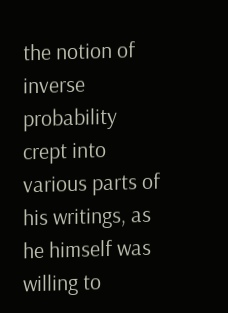the notion of inverse probability crept into various parts of his writings, as he himself was willing to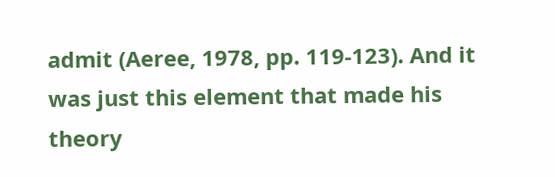admit (Aeree, 1978, pp. 119-123). And it was just this element that made his theory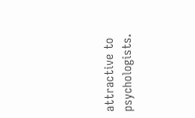attractive to psychologists.